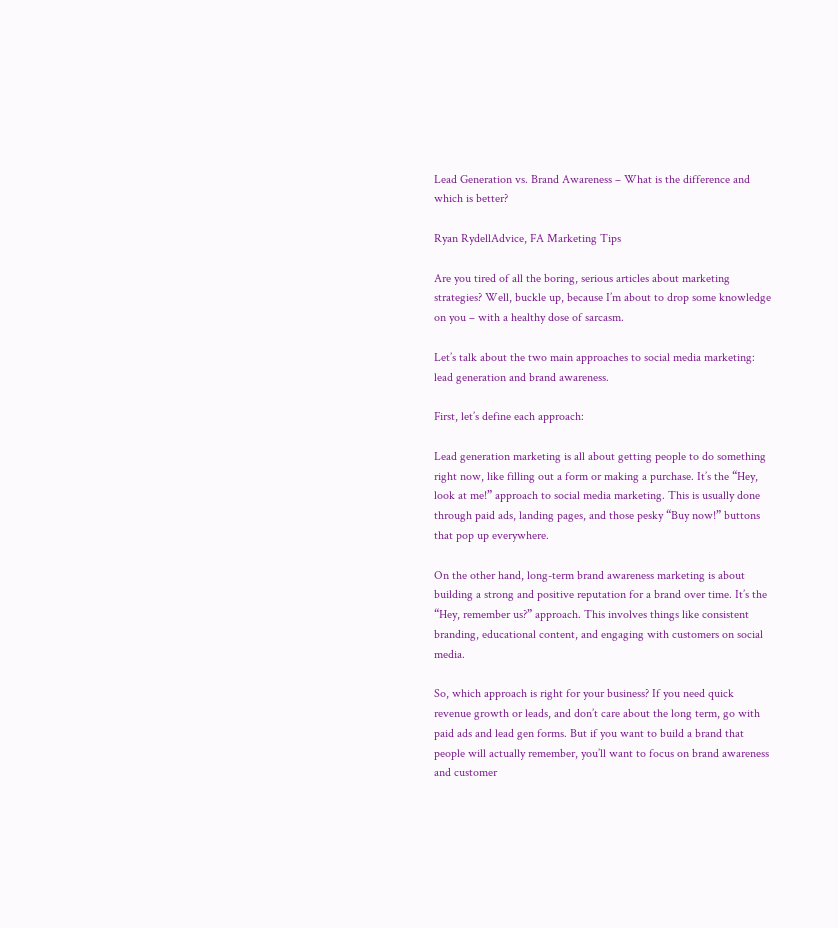Lead Generation vs. Brand Awareness – What is the difference and which is better?

Ryan RydellAdvice, FA Marketing Tips

Are you tired of all the boring, serious articles about marketing strategies? Well, buckle up, because I’m about to drop some knowledge on you – with a healthy dose of sarcasm.

Let’s talk about the two main approaches to social media marketing: lead generation and brand awareness.

First, let’s define each approach:

Lead generation marketing is all about getting people to do something right now, like filling out a form or making a purchase. It’s the “Hey, look at me!” approach to social media marketing. This is usually done through paid ads, landing pages, and those pesky “Buy now!” buttons that pop up everywhere.

On the other hand, long-term brand awareness marketing is about building a strong and positive reputation for a brand over time. It’s the “Hey, remember us?” approach. This involves things like consistent branding, educational content, and engaging with customers on social media.

So, which approach is right for your business? If you need quick revenue growth or leads, and don’t care about the long term, go with paid ads and lead gen forms. But if you want to build a brand that people will actually remember, you’ll want to focus on brand awareness and customer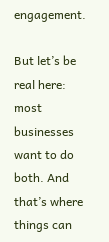engagement.

But let’s be real here: most businesses want to do both. And that’s where things can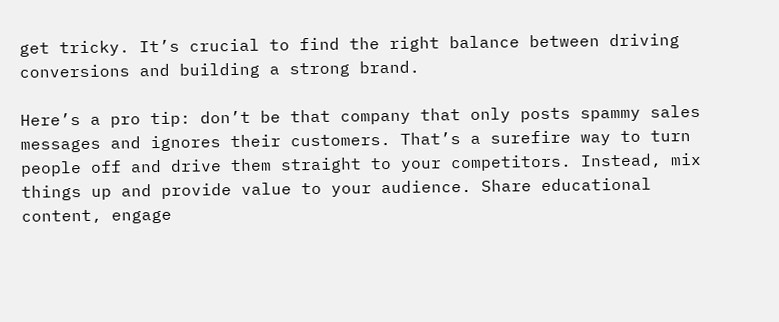get tricky. It’s crucial to find the right balance between driving conversions and building a strong brand.

Here’s a pro tip: don’t be that company that only posts spammy sales messages and ignores their customers. That’s a surefire way to turn people off and drive them straight to your competitors. Instead, mix things up and provide value to your audience. Share educational content, engage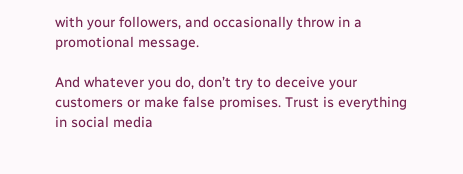with your followers, and occasionally throw in a promotional message.

And whatever you do, don’t try to deceive your customers or make false promises. Trust is everything in social media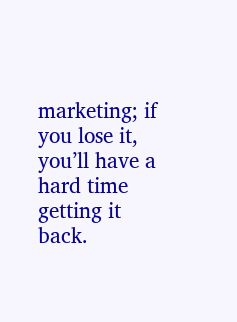marketing; if you lose it, you’ll have a hard time getting it back.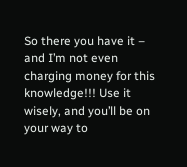So there you have it – and I’m not even charging money for this knowledge!!! Use it wisely, and you’ll be on your way to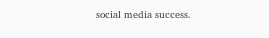social media success.